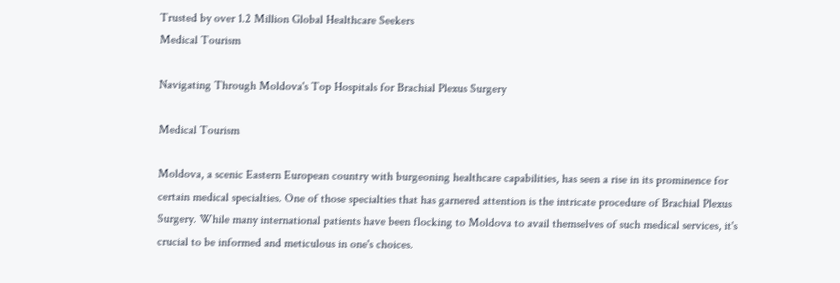Trusted by over 1.2 Million Global Healthcare Seekers
Medical Tourism

Navigating Through Moldova's Top Hospitals for Brachial Plexus Surgery

Medical Tourism

Moldova, a scenic Eastern European country with burgeoning healthcare capabilities, has seen a rise in its prominence for certain medical specialties. One of those specialties that has garnered attention is the intricate procedure of Brachial Plexus Surgery. While many international patients have been flocking to Moldova to avail themselves of such medical services, it's crucial to be informed and meticulous in one's choices.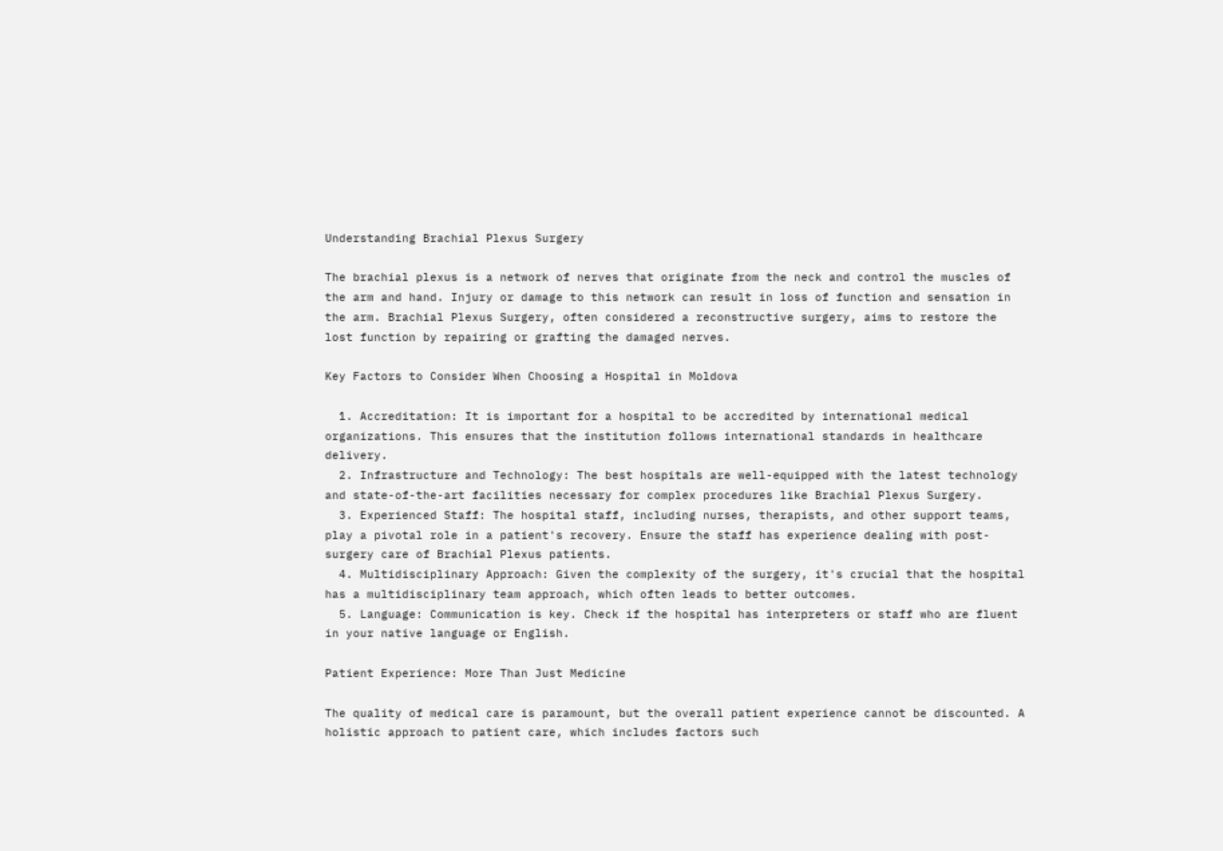Understanding Brachial Plexus Surgery

The brachial plexus is a network of nerves that originate from the neck and control the muscles of the arm and hand. Injury or damage to this network can result in loss of function and sensation in the arm. Brachial Plexus Surgery, often considered a reconstructive surgery, aims to restore the lost function by repairing or grafting the damaged nerves.

Key Factors to Consider When Choosing a Hospital in Moldova

  1. Accreditation: It is important for a hospital to be accredited by international medical organizations. This ensures that the institution follows international standards in healthcare delivery.
  2. Infrastructure and Technology: The best hospitals are well-equipped with the latest technology and state-of-the-art facilities necessary for complex procedures like Brachial Plexus Surgery.
  3. Experienced Staff: The hospital staff, including nurses, therapists, and other support teams, play a pivotal role in a patient's recovery. Ensure the staff has experience dealing with post-surgery care of Brachial Plexus patients.
  4. Multidisciplinary Approach: Given the complexity of the surgery, it's crucial that the hospital has a multidisciplinary team approach, which often leads to better outcomes.
  5. Language: Communication is key. Check if the hospital has interpreters or staff who are fluent in your native language or English.

Patient Experience: More Than Just Medicine

The quality of medical care is paramount, but the overall patient experience cannot be discounted. A holistic approach to patient care, which includes factors such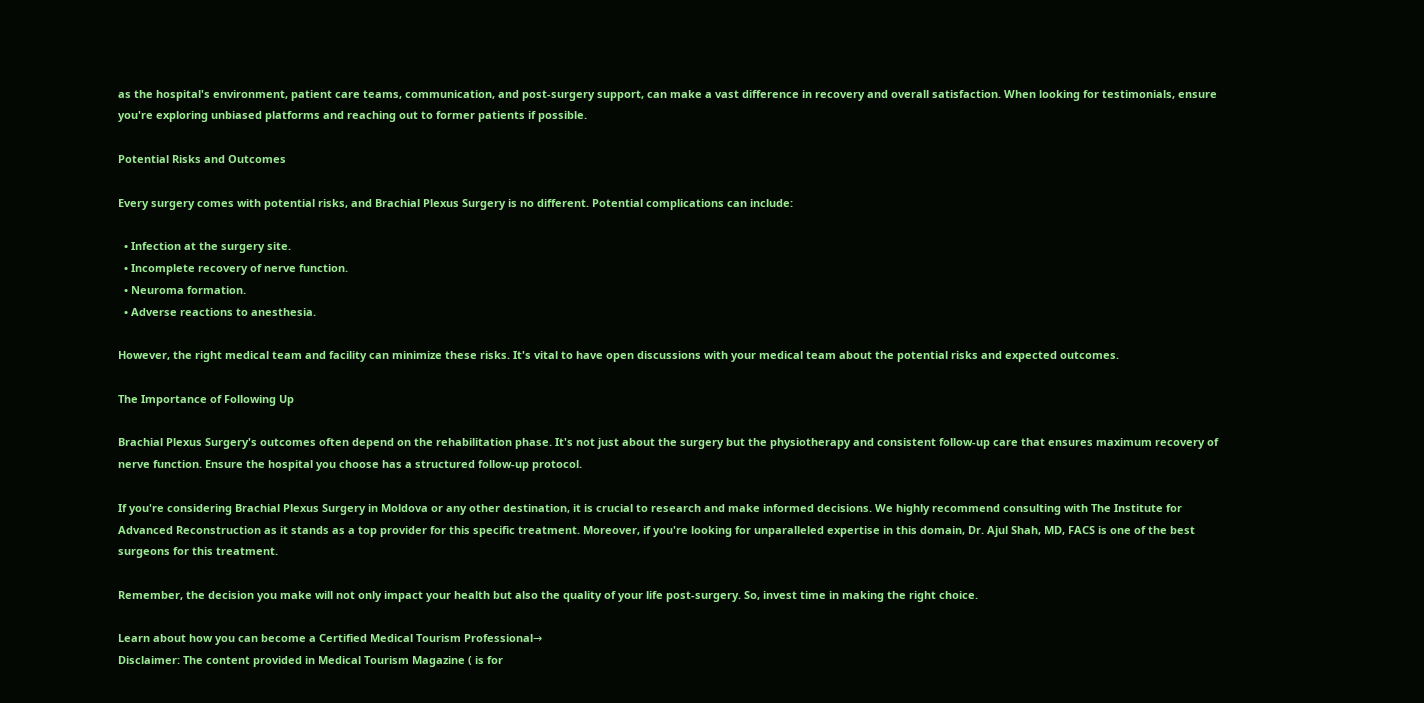as the hospital's environment, patient care teams, communication, and post-surgery support, can make a vast difference in recovery and overall satisfaction. When looking for testimonials, ensure you're exploring unbiased platforms and reaching out to former patients if possible.

Potential Risks and Outcomes

Every surgery comes with potential risks, and Brachial Plexus Surgery is no different. Potential complications can include:

  • Infection at the surgery site.
  • Incomplete recovery of nerve function.
  • Neuroma formation.
  • Adverse reactions to anesthesia.

However, the right medical team and facility can minimize these risks. It's vital to have open discussions with your medical team about the potential risks and expected outcomes.

The Importance of Following Up

Brachial Plexus Surgery's outcomes often depend on the rehabilitation phase. It's not just about the surgery but the physiotherapy and consistent follow-up care that ensures maximum recovery of nerve function. Ensure the hospital you choose has a structured follow-up protocol.

If you're considering Brachial Plexus Surgery in Moldova or any other destination, it is crucial to research and make informed decisions. We highly recommend consulting with The Institute for Advanced Reconstruction as it stands as a top provider for this specific treatment. Moreover, if you're looking for unparalleled expertise in this domain, Dr. Ajul Shah, MD, FACS is one of the best surgeons for this treatment.

Remember, the decision you make will not only impact your health but also the quality of your life post-surgery. So, invest time in making the right choice.

Learn about how you can become a Certified Medical Tourism Professional→
Disclaimer: The content provided in Medical Tourism Magazine ( is for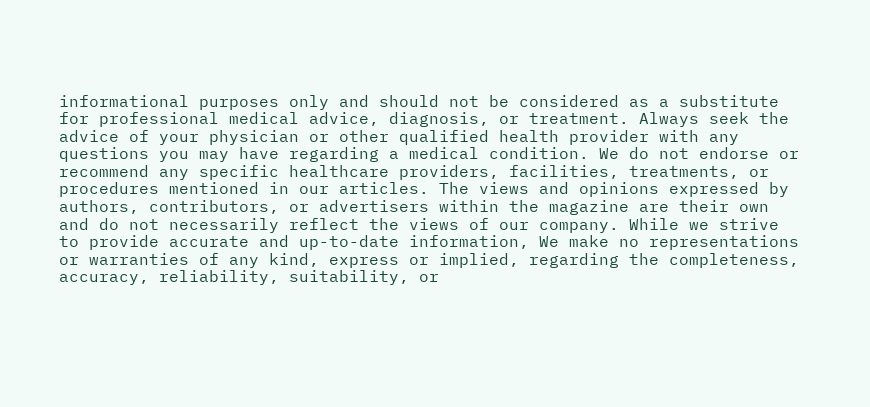informational purposes only and should not be considered as a substitute for professional medical advice, diagnosis, or treatment. Always seek the advice of your physician or other qualified health provider with any questions you may have regarding a medical condition. We do not endorse or recommend any specific healthcare providers, facilities, treatments, or procedures mentioned in our articles. The views and opinions expressed by authors, contributors, or advertisers within the magazine are their own and do not necessarily reflect the views of our company. While we strive to provide accurate and up-to-date information, We make no representations or warranties of any kind, express or implied, regarding the completeness, accuracy, reliability, suitability, or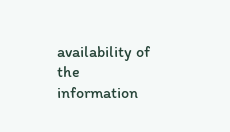availability of the information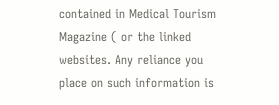contained in Medical Tourism Magazine ( or the linked websites. Any reliance you place on such information is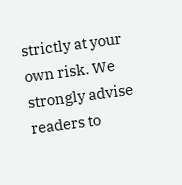strictly at your own risk. We strongly advise readers to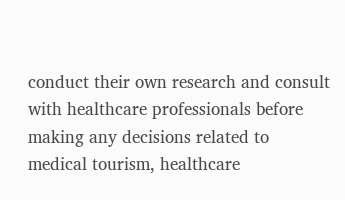conduct their own research and consult with healthcare professionals before making any decisions related to medical tourism, healthcare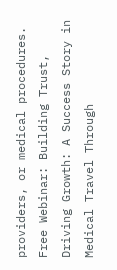providers, or medical procedures.
Free Webinar: Building Trust, Driving Growth: A Success Story in Medical Travel Through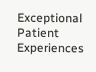Exceptional Patient Experiences